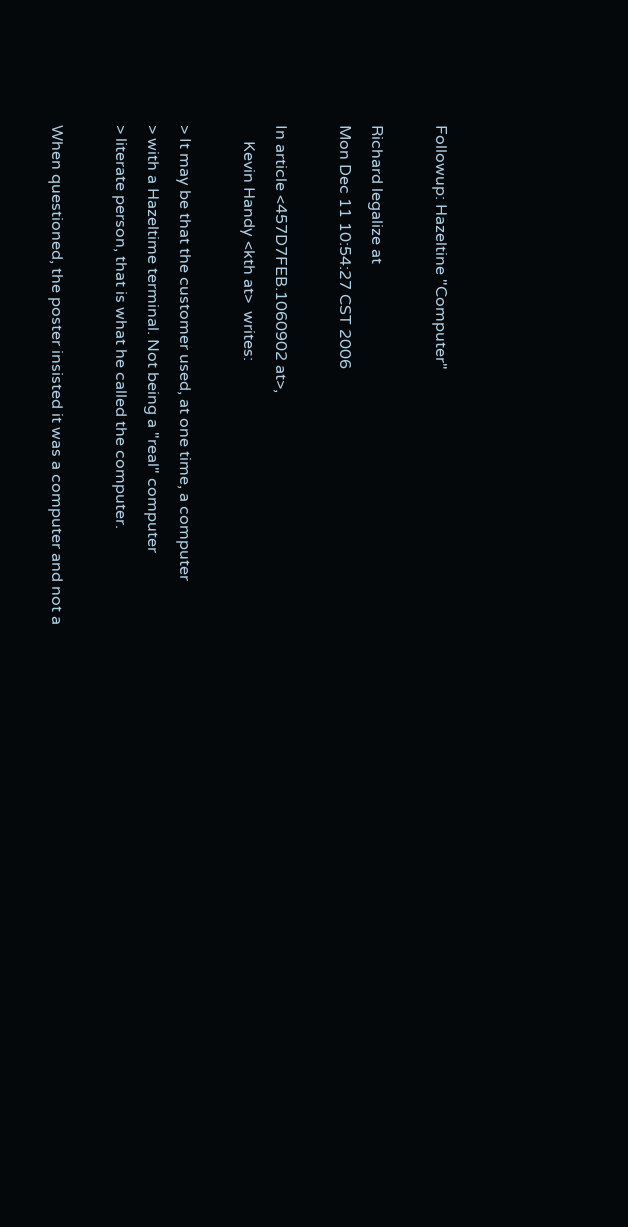Followup: Hazeltine "Computer"

Richard legalize at
Mon Dec 11 10:54:27 CST 2006

In article <457D7FEB.1060902 at>,
    Kevin Handy <kth at>  writes:

> It may be that the customer used, at one time, a computer
> with a Hazeltime terminal. Not being a "real" computer
> literate person, that is what he called the computer.

When questioned, the poster insisted it was a computer and not a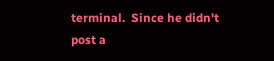terminal.  Since he didn't post a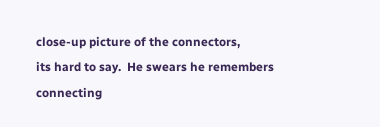close-up picture of the connectors,
its hard to say.  He swears he remembers connecting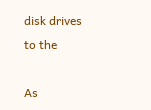disk drives to the

As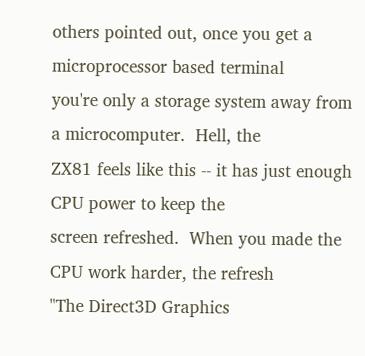others pointed out, once you get a microprocessor based terminal
you're only a storage system away from a microcomputer.  Hell, the
ZX81 feels like this -- it has just enough CPU power to keep the
screen refreshed.  When you made the CPU work harder, the refresh
"The Direct3D Graphics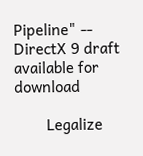Pipeline" -- DirectX 9 draft available for download

        Legalize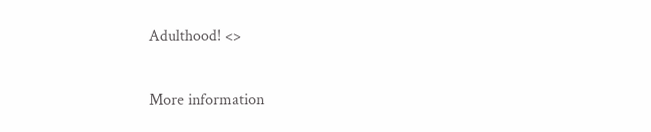Adulthood! <>

More information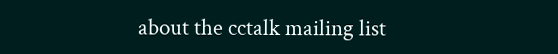about the cctalk mailing list